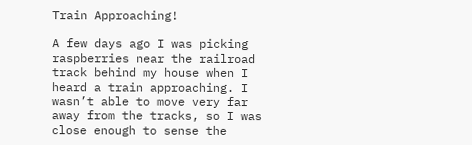Train Approaching!

A few days ago I was picking raspberries near the railroad track behind my house when I heard a train approaching. I wasn’t able to move very far away from the tracks, so I was close enough to sense the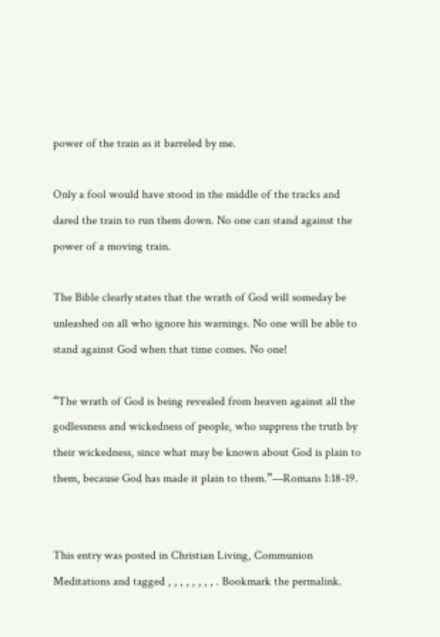power of the train as it barreled by me.

Only a fool would have stood in the middle of the tracks and dared the train to run them down. No one can stand against the power of a moving train.

The Bible clearly states that the wrath of God will someday be unleashed on all who ignore his warnings. No one will be able to stand against God when that time comes. No one!

“The wrath of God is being revealed from heaven against all the godlessness and wickedness of people, who suppress the truth by their wickedness, since what may be known about God is plain to them, because God has made it plain to them.”—Romans 1:18-19.


This entry was posted in Christian Living, Communion Meditations and tagged , , , , , , , , . Bookmark the permalink.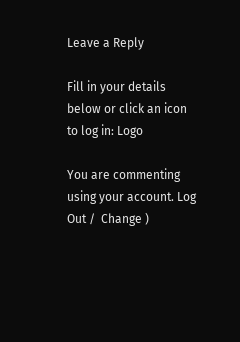Leave a Reply

Fill in your details below or click an icon to log in: Logo

You are commenting using your account. Log Out /  Change )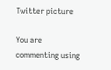Twitter picture

You are commenting using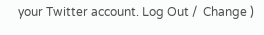your Twitter account. Log Out /  Change )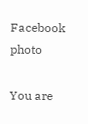Facebook photo

You are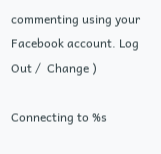commenting using your Facebook account. Log Out /  Change )

Connecting to %s